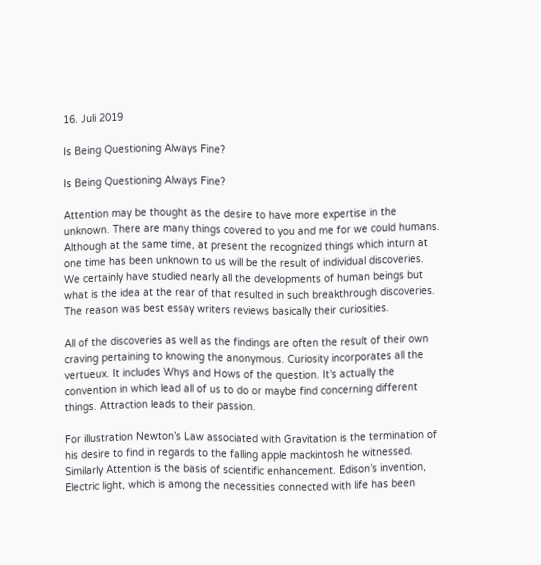16. Juli 2019

Is Being Questioning Always Fine?

Is Being Questioning Always Fine?

Attention may be thought as the desire to have more expertise in the unknown. There are many things covered to you and me for we could humans. Although at the same time, at present the recognized things which inturn at one time has been unknown to us will be the result of individual discoveries. We certainly have studied nearly all the developments of human beings but what is the idea at the rear of that resulted in such breakthrough discoveries. The reason was best essay writers reviews basically their curiosities.

All of the discoveries as well as the findings are often the result of their own craving pertaining to knowing the anonymous. Curiosity incorporates all the vertueux. It includes Whys and Hows of the question. It’s actually the convention in which lead all of us to do or maybe find concerning different things. Attraction leads to their passion.

For illustration Newton’s Law associated with Gravitation is the termination of his desire to find in regards to the falling apple mackintosh he witnessed. Similarly Attention is the basis of scientific enhancement. Edison’s invention, Electric light, which is among the necessities connected with life has been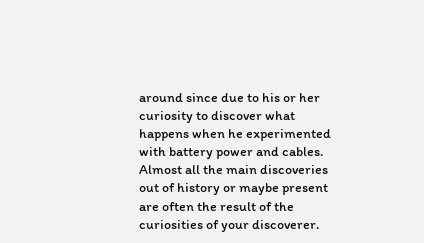around since due to his or her curiosity to discover what happens when he experimented with battery power and cables. Almost all the main discoveries out of history or maybe present are often the result of the curiosities of your discoverer.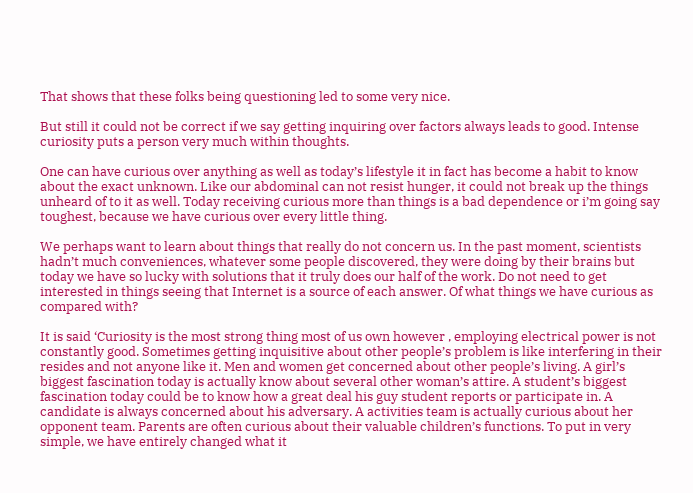That shows that these folks being questioning led to some very nice.

But still it could not be correct if we say getting inquiring over factors always leads to good. Intense curiosity puts a person very much within thoughts.

One can have curious over anything as well as today’s lifestyle it in fact has become a habit to know about the exact unknown. Like our abdominal can not resist hunger, it could not break up the things unheard of to it as well. Today receiving curious more than things is a bad dependence or i’m going say toughest, because we have curious over every little thing.

We perhaps want to learn about things that really do not concern us. In the past moment, scientists hadn’t much conveniences, whatever some people discovered, they were doing by their brains but today we have so lucky with solutions that it truly does our half of the work. Do not need to get interested in things seeing that Internet is a source of each answer. Of what things we have curious as compared with?

It is said ‘Curiosity is the most strong thing most of us own however , employing electrical power is not constantly good. Sometimes getting inquisitive about other people’s problem is like interfering in their resides and not anyone like it. Men and women get concerned about other people’s living. A girl’s biggest fascination today is actually know about several other woman’s attire. A student’s biggest fascination today could be to know how a great deal his guy student reports or participate in. A candidate is always concerned about his adversary. A activities team is actually curious about her opponent team. Parents are often curious about their valuable children’s functions. To put in very simple, we have entirely changed what it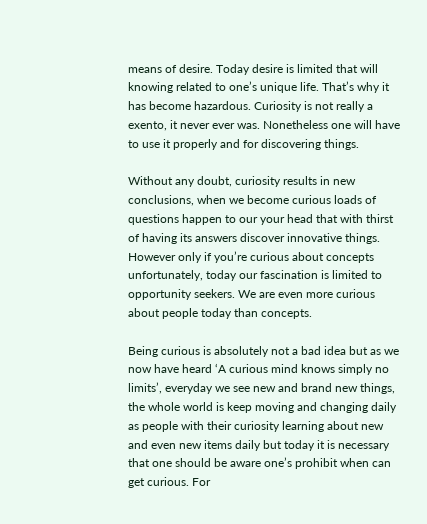means of desire. Today desire is limited that will knowing related to one’s unique life. That’s why it has become hazardous. Curiosity is not really a exento, it never ever was. Nonetheless one will have to use it properly and for discovering things.

Without any doubt, curiosity results in new conclusions, when we become curious loads of questions happen to our your head that with thirst of having its answers discover innovative things. However only if you’re curious about concepts unfortunately, today our fascination is limited to opportunity seekers. We are even more curious about people today than concepts.

Being curious is absolutely not a bad idea but as we now have heard ‘A curious mind knows simply no limits’, everyday we see new and brand new things, the whole world is keep moving and changing daily as people with their curiosity learning about new and even new items daily but today it is necessary that one should be aware one’s prohibit when can get curious. For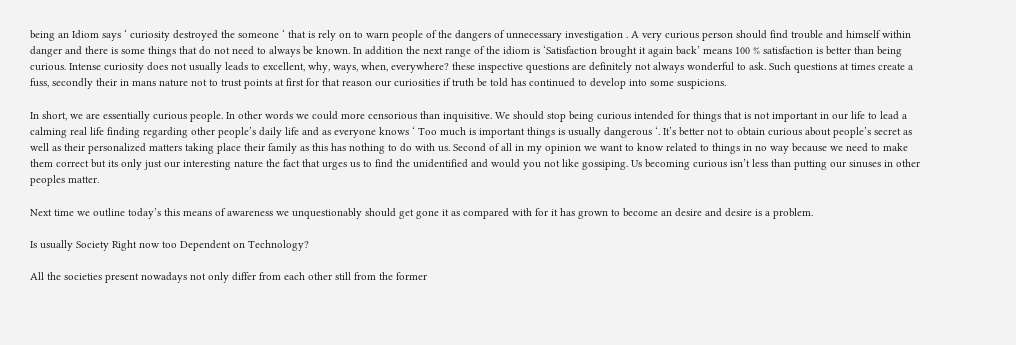being an Idiom says ‘ curiosity destroyed the someone ‘ that is rely on to warn people of the dangers of unnecessary investigation . A very curious person should find trouble and himself within danger and there is some things that do not need to always be known. In addition the next range of the idiom is ‘Satisfaction brought it again back’ means 100 % satisfaction is better than being curious. Intense curiosity does not usually leads to excellent, why, ways, when, everywhere? these inspective questions are definitely not always wonderful to ask. Such questions at times create a fuss, secondly their in mans nature not to trust points at first for that reason our curiosities if truth be told has continued to develop into some suspicions.

In short, we are essentially curious people. In other words we could more censorious than inquisitive. We should stop being curious intended for things that is not important in our life to lead a calming real life finding regarding other people’s daily life and as everyone knows ‘ Too much is important things is usually dangerous ‘. It’s better not to obtain curious about people’s secret as well as their personalized matters taking place their family as this has nothing to do with us. Second of all in my opinion we want to know related to things in no way because we need to make them correct but its only just our interesting nature the fact that urges us to find the unidentified and would you not like gossiping. Us becoming curious isn’t less than putting our sinuses in other peoples matter.

Next time we outline today’s this means of awareness we unquestionably should get gone it as compared with for it has grown to become an desire and desire is a problem.

Is usually Society Right now too Dependent on Technology?

All the societies present nowadays not only differ from each other still from the former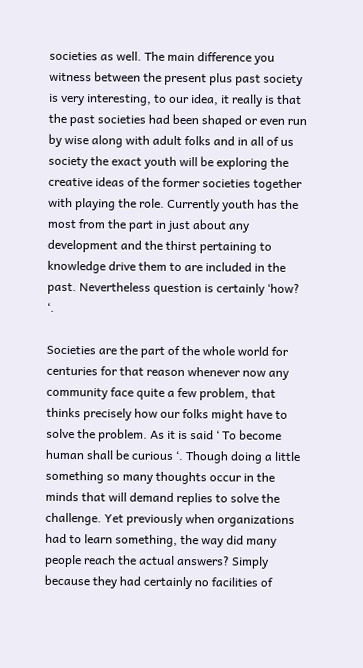societies as well. The main difference you witness between the present plus past society is very interesting, to our idea, it really is that the past societies had been shaped or even run by wise along with adult folks and in all of us society the exact youth will be exploring the creative ideas of the former societies together with playing the role. Currently youth has the most from the part in just about any development and the thirst pertaining to knowledge drive them to are included in the past. Nevertheless question is certainly ‘how? ‘.

Societies are the part of the whole world for centuries for that reason whenever now any community face quite a few problem, that thinks precisely how our folks might have to solve the problem. As it is said ‘ To become human shall be curious ‘. Though doing a little something so many thoughts occur in the minds that will demand replies to solve the challenge. Yet previously when organizations had to learn something, the way did many people reach the actual answers? Simply because they had certainly no facilities of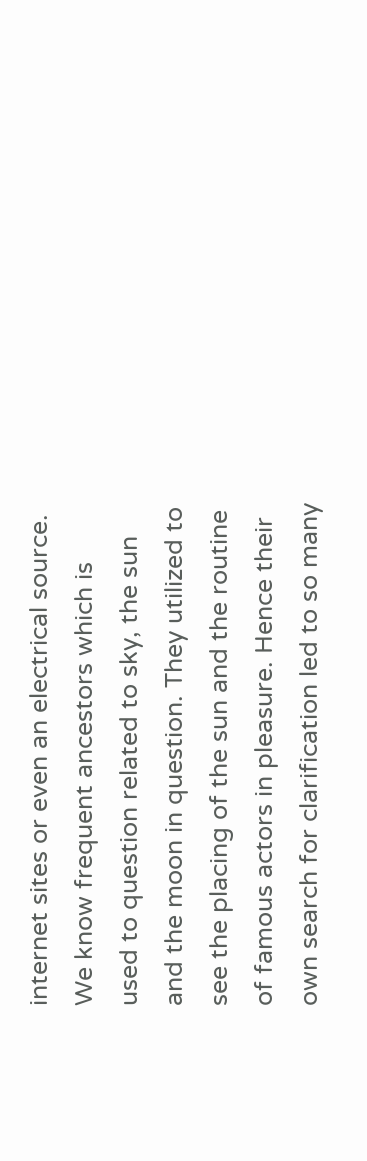internet sites or even an electrical source. We know frequent ancestors which is used to question related to sky, the sun and the moon in question. They utilized to see the placing of the sun and the routine of famous actors in pleasure. Hence their own search for clarification led to so many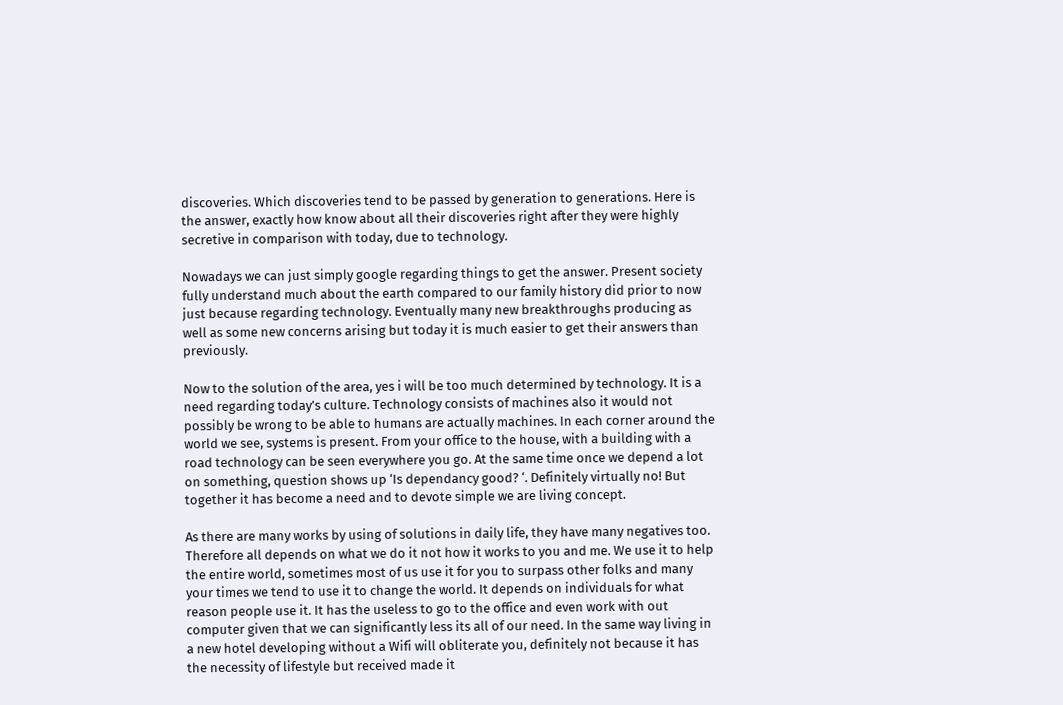discoveries. Which discoveries tend to be passed by generation to generations. Here is the answer, exactly how know about all their discoveries right after they were highly secretive in comparison with today, due to technology.

Nowadays we can just simply google regarding things to get the answer. Present society fully understand much about the earth compared to our family history did prior to now just because regarding technology. Eventually many new breakthroughs producing as well as some new concerns arising but today it is much easier to get their answers than previously.

Now to the solution of the area, yes i will be too much determined by technology. It is a need regarding today’s culture. Technology consists of machines also it would not possibly be wrong to be able to humans are actually machines. In each corner around the world we see, systems is present. From your office to the house, with a building with a road technology can be seen everywhere you go. At the same time once we depend a lot on something, question shows up ‘Is dependancy good? ‘. Definitely virtually no! But together it has become a need and to devote simple we are living concept.

As there are many works by using of solutions in daily life, they have many negatives too. Therefore all depends on what we do it not how it works to you and me. We use it to help the entire world, sometimes most of us use it for you to surpass other folks and many your times we tend to use it to change the world. It depends on individuals for what reason people use it. It has the useless to go to the office and even work with out computer given that we can significantly less its all of our need. In the same way living in a new hotel developing without a Wifi will obliterate you, definitely not because it has the necessity of lifestyle but received made it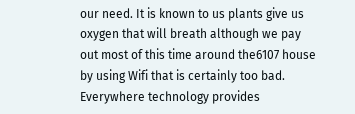our need. It is known to us plants give us oxygen that will breath although we pay out most of this time around the6107 house by using Wifi that is certainly too bad. Everywhere technology provides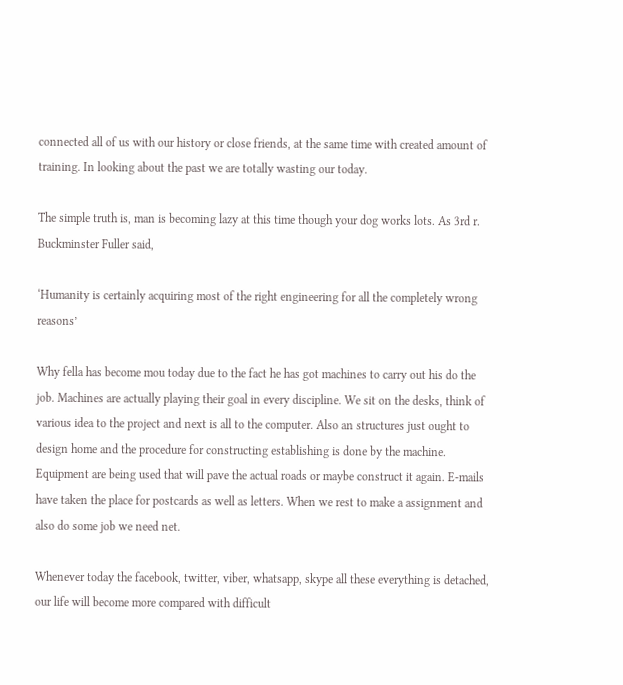connected all of us with our history or close friends, at the same time with created amount of training. In looking about the past we are totally wasting our today.

The simple truth is, man is becoming lazy at this time though your dog works lots. As 3rd r. Buckminster Fuller said,

‘Humanity is certainly acquiring most of the right engineering for all the completely wrong reasons’

Why fella has become mou today due to the fact he has got machines to carry out his do the job. Machines are actually playing their goal in every discipline. We sit on the desks, think of various idea to the project and next is all to the computer. Also an structures just ought to design home and the procedure for constructing establishing is done by the machine. Equipment are being used that will pave the actual roads or maybe construct it again. E-mails have taken the place for postcards as well as letters. When we rest to make a assignment and also do some job we need net.

Whenever today the facebook, twitter, viber, whatsapp, skype all these everything is detached, our life will become more compared with difficult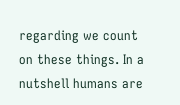regarding we count on these things. In a nutshell humans are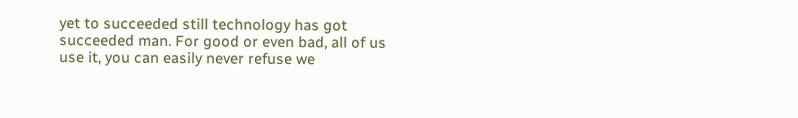yet to succeeded still technology has got succeeded man. For good or even bad, all of us use it, you can easily never refuse we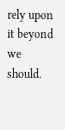rely upon it beyond we should.